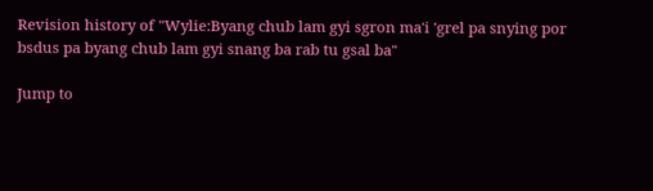Revision history of "Wylie:Byang chub lam gyi sgron ma'i 'grel pa snying por bsdus pa byang chub lam gyi snang ba rab tu gsal ba"

Jump to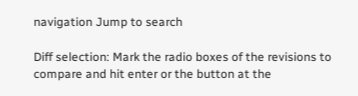navigation Jump to search

Diff selection: Mark the radio boxes of the revisions to compare and hit enter or the button at the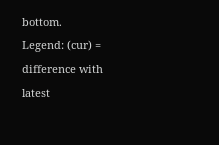bottom.
Legend: (cur) = difference with latest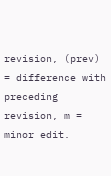revision, (prev) = difference with preceding revision, m = minor edit.